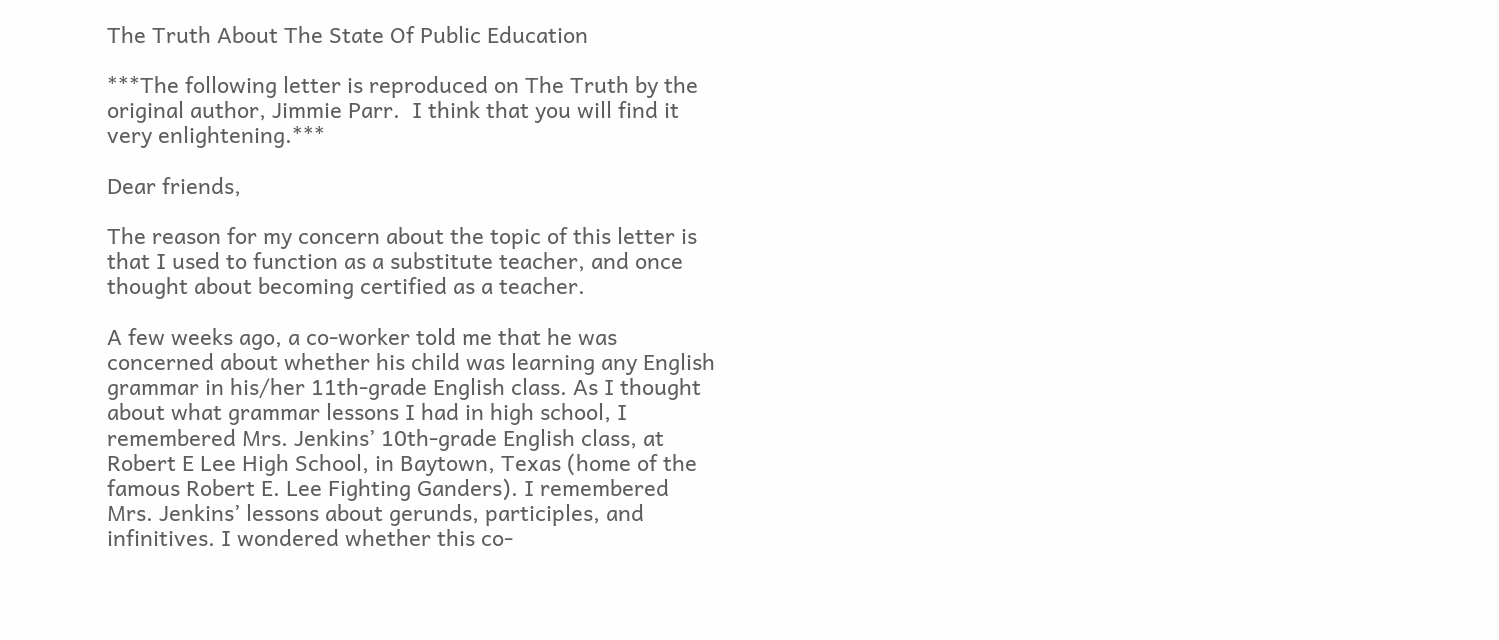The Truth About The State Of Public Education

***The following letter is reproduced on The Truth by the original author, Jimmie Parr.  I think that you will find it very enlightening.***

Dear friends,

The reason for my concern about the topic of this letter is that I used to function as a substitute teacher, and once thought about becoming certified as a teacher.

A few weeks ago, a co-worker told me that he was concerned about whether his child was learning any English grammar in his/her 11th-grade English class. As I thought about what grammar lessons I had in high school, I remembered Mrs. Jenkins’ 10th-grade English class, at Robert E Lee High School, in Baytown, Texas (home of the famous Robert E. Lee Fighting Ganders). I remembered Mrs. Jenkins’ lessons about gerunds, participles, and infinitives. I wondered whether this co-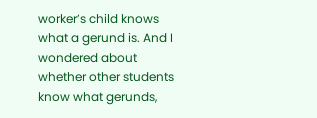worker’s child knows what a gerund is. And I wondered about whether other students know what gerunds,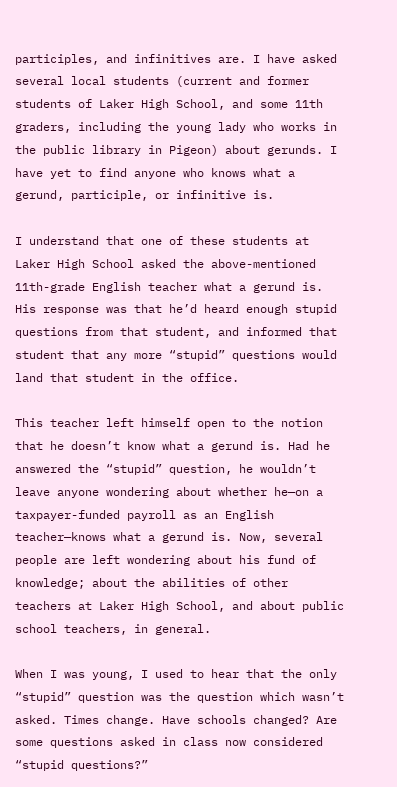participles, and infinitives are. I have asked several local students (current and former students of Laker High School, and some 11th graders, including the young lady who works in the public library in Pigeon) about gerunds. I have yet to find anyone who knows what a gerund, participle, or infinitive is.

I understand that one of these students at Laker High School asked the above-mentioned 11th-grade English teacher what a gerund is. His response was that he’d heard enough stupid questions from that student, and informed that student that any more “stupid” questions would land that student in the office.

This teacher left himself open to the notion that he doesn’t know what a gerund is. Had he answered the “stupid” question, he wouldn’t leave anyone wondering about whether he—on a taxpayer-funded payroll as an English teacher—knows what a gerund is. Now, several people are left wondering about his fund of knowledge; about the abilities of other teachers at Laker High School, and about public school teachers, in general.

When I was young, I used to hear that the only “stupid” question was the question which wasn’t asked. Times change. Have schools changed? Are some questions asked in class now considered “stupid questions?”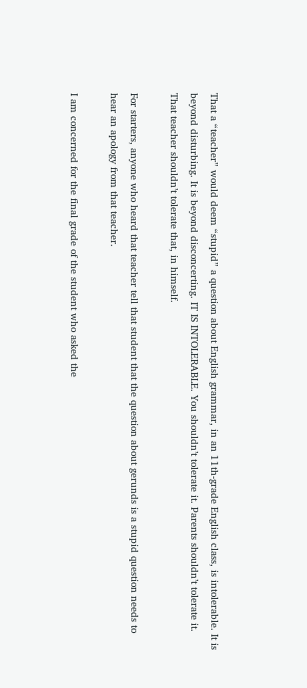That a “teacher” would deem “stupid” a question about English grammar, in an 11th-grade English class, is intolerable. It is beyond disturbing. It is beyond disconcerting. IT IS INTOLERABLE. You shouldn’t tolerate it. Parents shouldn’t tolerate it. That teacher shouldn’t tolerate that, in himself.

For starters, anyone who heard that teacher tell that student that the question about gerunds is a stupid question needs to hear an apology from that teacher.

I am concerned for the final grade of the student who asked the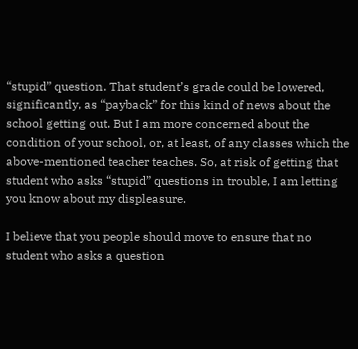“stupid” question. That student’s grade could be lowered, significantly, as “payback” for this kind of news about the school getting out. But I am more concerned about the condition of your school, or, at least, of any classes which the above-mentioned teacher teaches. So, at risk of getting that student who asks “stupid” questions in trouble, I am letting you know about my displeasure.

I believe that you people should move to ensure that no student who asks a question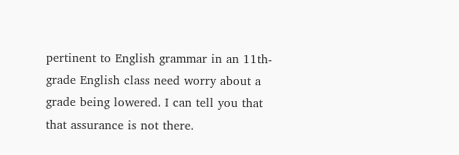pertinent to English grammar in an 11th-grade English class need worry about a grade being lowered. I can tell you that that assurance is not there.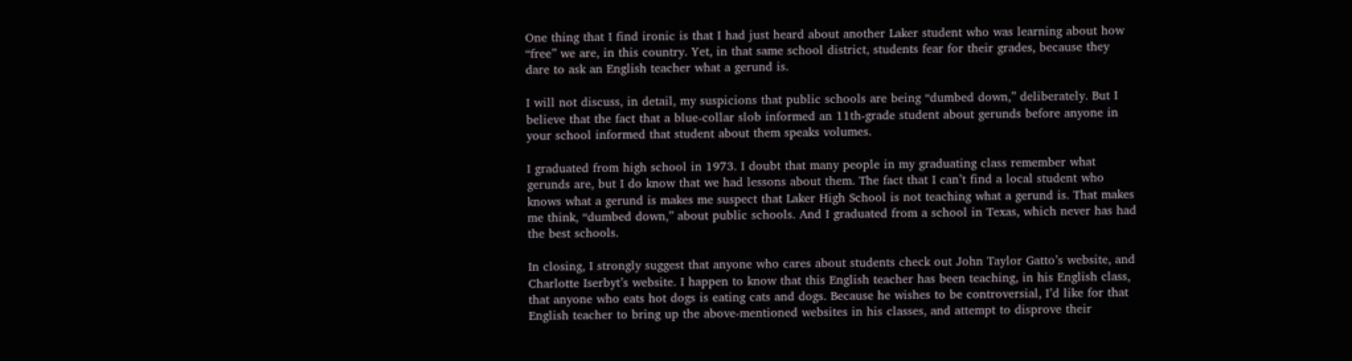One thing that I find ironic is that I had just heard about another Laker student who was learning about how “free” we are, in this country. Yet, in that same school district, students fear for their grades, because they dare to ask an English teacher what a gerund is.

I will not discuss, in detail, my suspicions that public schools are being “dumbed down,” deliberately. But I believe that the fact that a blue-collar slob informed an 11th-grade student about gerunds before anyone in your school informed that student about them speaks volumes.

I graduated from high school in 1973. I doubt that many people in my graduating class remember what gerunds are, but I do know that we had lessons about them. The fact that I can’t find a local student who knows what a gerund is makes me suspect that Laker High School is not teaching what a gerund is. That makes me think, “dumbed down,” about public schools. And I graduated from a school in Texas, which never has had the best schools.

In closing, I strongly suggest that anyone who cares about students check out John Taylor Gatto’s website, and Charlotte Iserbyt’s website. I happen to know that this English teacher has been teaching, in his English class, that anyone who eats hot dogs is eating cats and dogs. Because he wishes to be controversial, I’d like for that English teacher to bring up the above-mentioned websites in his classes, and attempt to disprove their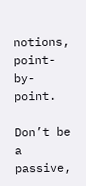notions, point-by-point.

Don’t be a passive,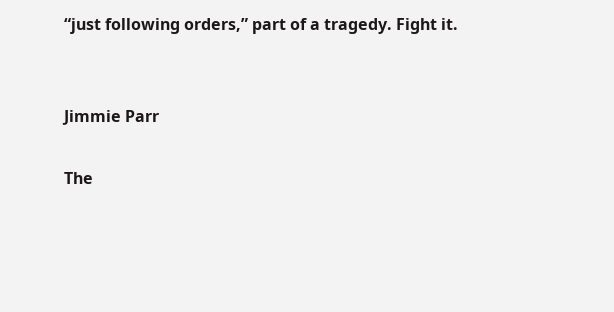“just following orders,” part of a tragedy. Fight it.


Jimmie Parr

The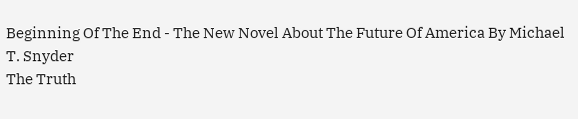Beginning Of The End - The New Novel About The Future Of America By Michael T. Snyder
The Truth